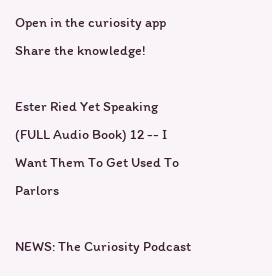Open in the curiosity app
Share the knowledge!

Ester Ried Yet Speaking (FULL Audio Book) 12 -- I Want Them To Get Used To Parlors

NEWS: The Curiosity Podcast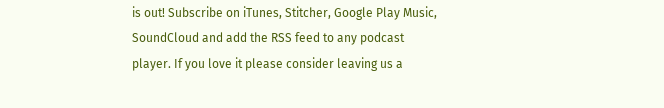is out! Subscribe on iTunes, Stitcher, Google Play Music, SoundCloud and add the RSS feed to any podcast player. If you love it please consider leaving us a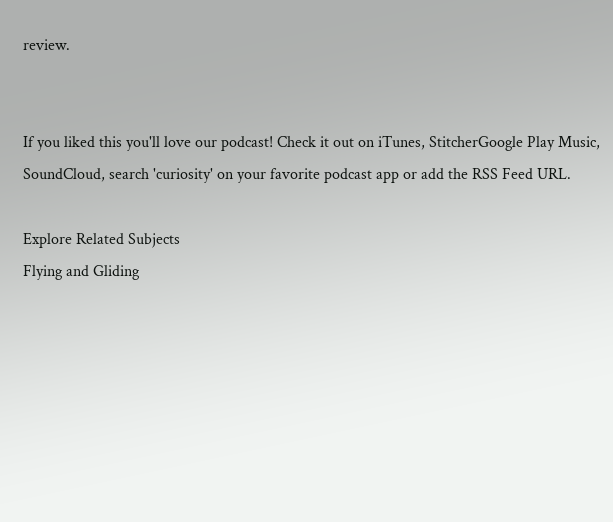review.


If you liked this you'll love our podcast! Check it out on iTunes, StitcherGoogle Play Music, SoundCloud, search 'curiosity' on your favorite podcast app or add the RSS Feed URL.

Explore Related Subjects
Flying and Gliding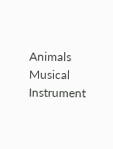Animals
Musical Instrument